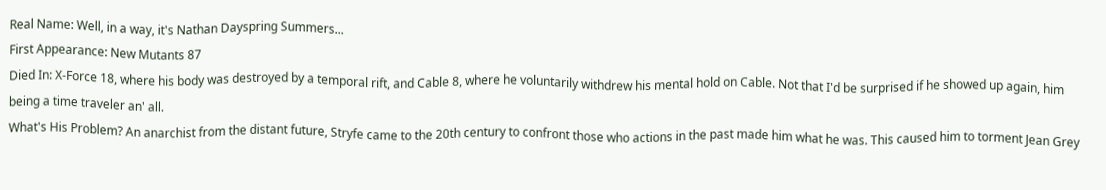Real Name: Well, in a way, it's Nathan Dayspring Summers...
First Appearance: New Mutants 87
Died In: X-Force 18, where his body was destroyed by a temporal rift, and Cable 8, where he voluntarily withdrew his mental hold on Cable. Not that I'd be surprised if he showed up again, him being a time traveler an' all.
What's His Problem? An anarchist from the distant future, Stryfe came to the 20th century to confront those who actions in the past made him what he was. This caused him to torment Jean Grey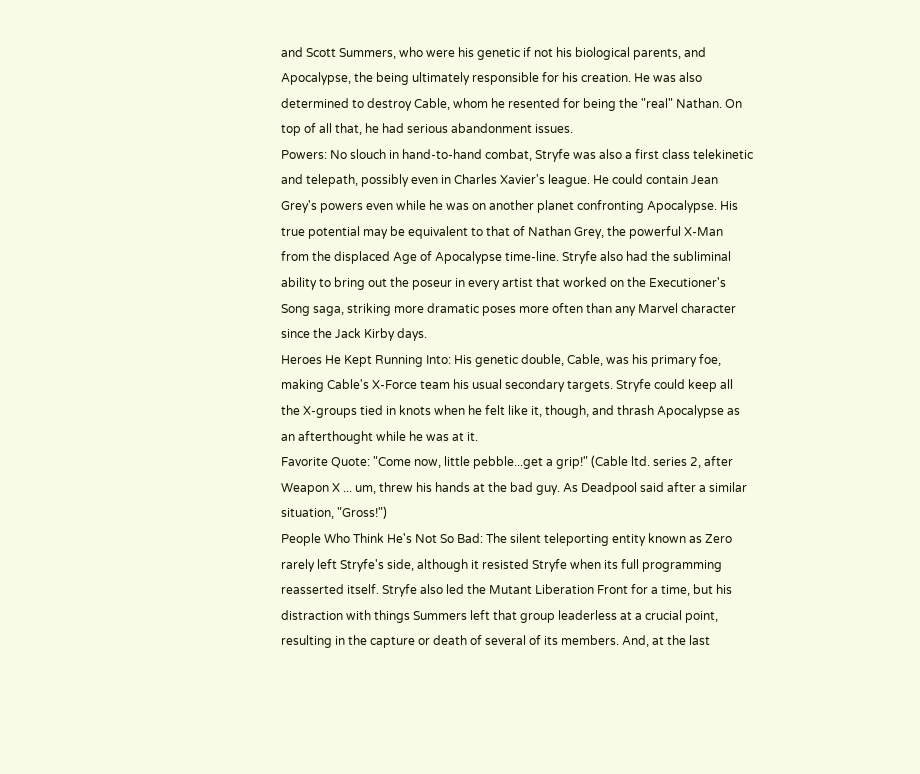and Scott Summers, who were his genetic if not his biological parents, and Apocalypse, the being ultimately responsible for his creation. He was also determined to destroy Cable, whom he resented for being the "real" Nathan. On top of all that, he had serious abandonment issues.
Powers: No slouch in hand-to-hand combat, Stryfe was also a first class telekinetic and telepath, possibly even in Charles Xavier's league. He could contain Jean Grey's powers even while he was on another planet confronting Apocalypse. His true potential may be equivalent to that of Nathan Grey, the powerful X-Man from the displaced Age of Apocalypse time-line. Stryfe also had the subliminal ability to bring out the poseur in every artist that worked on the Executioner's Song saga, striking more dramatic poses more often than any Marvel character since the Jack Kirby days.
Heroes He Kept Running Into: His genetic double, Cable, was his primary foe, making Cable's X-Force team his usual secondary targets. Stryfe could keep all the X-groups tied in knots when he felt like it, though, and thrash Apocalypse as an afterthought while he was at it.
Favorite Quote: "Come now, little pebble...get a grip!" (Cable ltd. series 2, after Weapon X ... um, threw his hands at the bad guy. As Deadpool said after a similar situation, "Gross!")
People Who Think He's Not So Bad: The silent teleporting entity known as Zero rarely left Stryfe's side, although it resisted Stryfe when its full programming reasserted itself. Stryfe also led the Mutant Liberation Front for a time, but his distraction with things Summers left that group leaderless at a crucial point, resulting in the capture or death of several of its members. And, at the last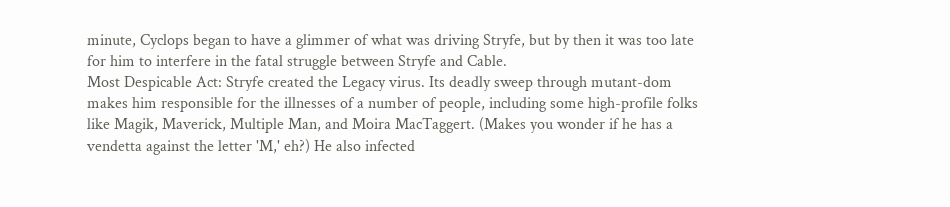minute, Cyclops began to have a glimmer of what was driving Stryfe, but by then it was too late for him to interfere in the fatal struggle between Stryfe and Cable.
Most Despicable Act: Stryfe created the Legacy virus. Its deadly sweep through mutant-dom makes him responsible for the illnesses of a number of people, including some high-profile folks like Magik, Maverick, Multiple Man, and Moira MacTaggert. (Makes you wonder if he has a vendetta against the letter 'M,' eh?) He also infected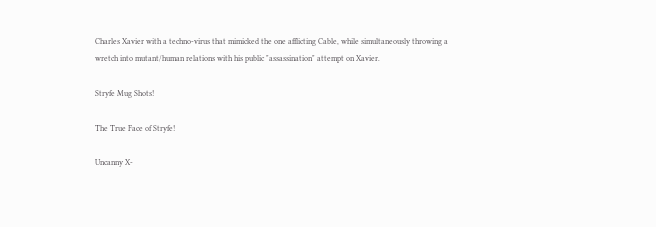Charles Xavier with a techno-virus that mimicked the one afflicting Cable, while simultaneously throwing a wretch into mutant/human relations with his public "assassination" attempt on Xavier.

Stryfe Mug Shots!

The True Face of Stryfe!

Uncanny X-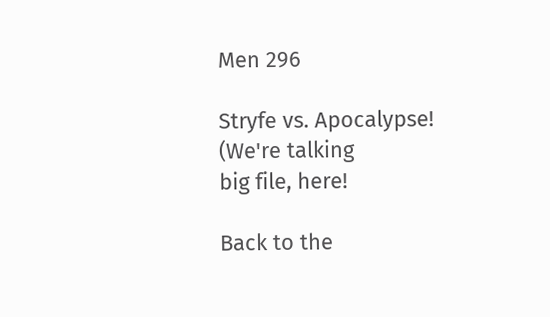Men 296

Stryfe vs. Apocalypse!
(We're talking
big file, here!

Back to the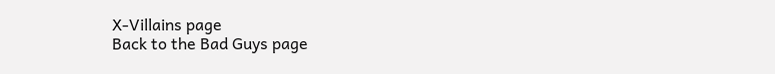X-Villains page
Back to the Bad Guys page